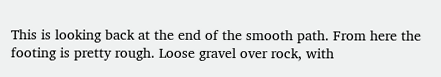This is looking back at the end of the smooth path. From here the footing is pretty rough. Loose gravel over rock, with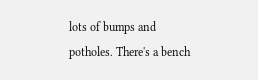lots of bumps and potholes. There's a bench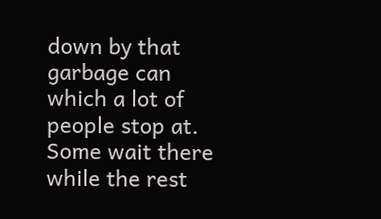down by that garbage can which a lot of people stop at. Some wait there while the rest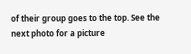of their group goes to the top. See the next photo for a picture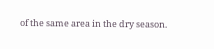of the same area in the dry season.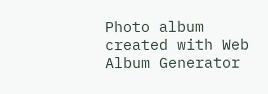Photo album created with Web Album Generator